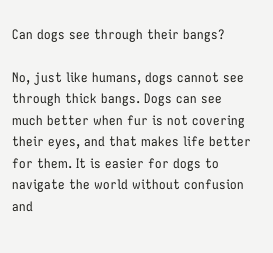Can dogs see through their bangs?

No, just like humans, dogs cannot see through thick bangs. Dogs can see much better when fur is not covering their eyes, and that makes life better for them. It is easier for dogs to navigate the world without confusion and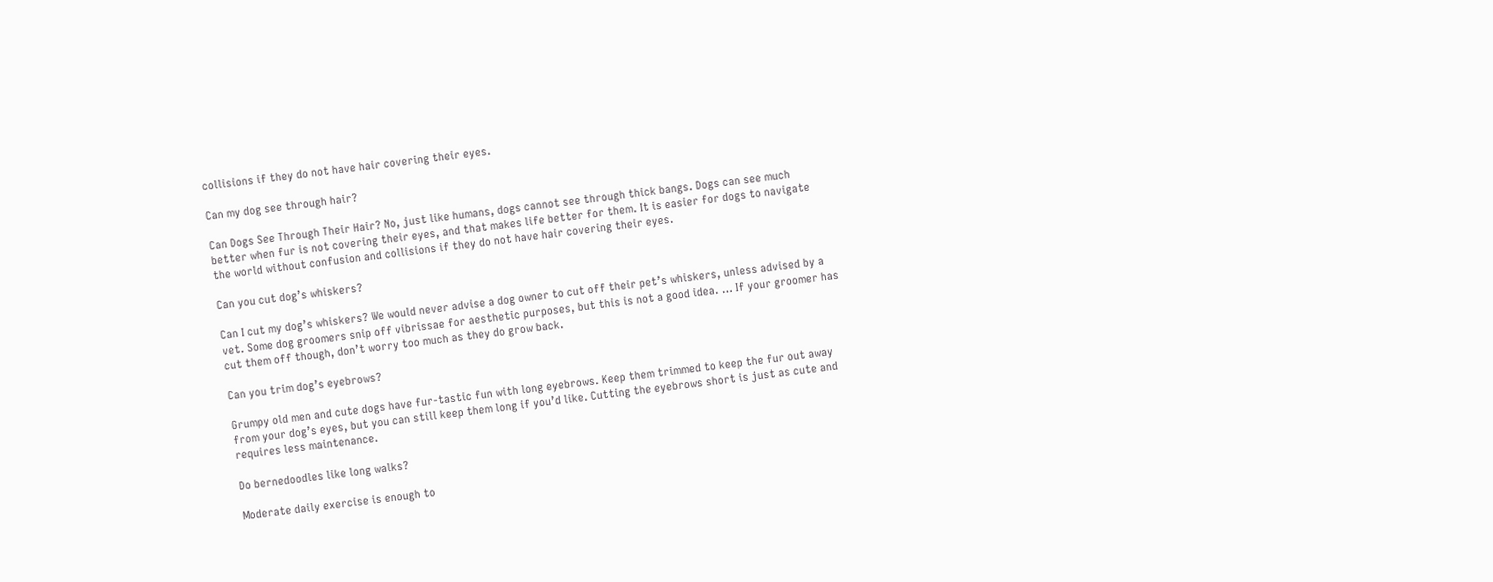collisions if they do not have hair covering their eyes.

Can my dog see through hair?

Can Dogs See Through Their Hair? No, just like humans, dogs cannot see through thick bangs. Dogs can see much better when fur is not covering their eyes, and that makes life better for them. It is easier for dogs to navigate the world without confusion and collisions if they do not have hair covering their eyes.

Can you cut dog’s whiskers?

Can I cut my dog’s whiskers? We would never advise a dog owner to cut off their pet’s whiskers, unless advised by a vet. Some dog groomers snip off vibrissae for aesthetic purposes, but this is not a good idea. … If your groomer has cut them off though, don’t worry too much as they do grow back.

Can you trim dog’s eyebrows?

Grumpy old men and cute dogs have fur-tastic fun with long eyebrows. Keep them trimmed to keep the fur out away from your dog’s eyes, but you can still keep them long if you’d like. Cutting the eyebrows short is just as cute and requires less maintenance.

Do bernedoodles like long walks?

Moderate daily exercise is enough to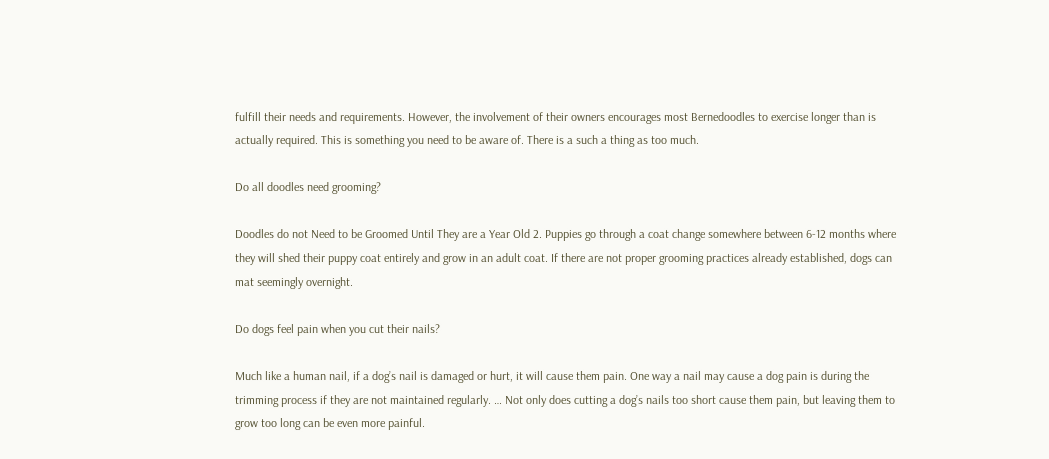fulfill their needs and requirements. However, the involvement of their owners encourages most Bernedoodles to exercise longer than is actually required. This is something you need to be aware of. There is a such a thing as too much.

Do all doodles need grooming?

Doodles do not Need to be Groomed Until They are a Year Old 2. Puppies go through a coat change somewhere between 6-12 months where they will shed their puppy coat entirely and grow in an adult coat. If there are not proper grooming practices already established, dogs can mat seemingly overnight.

Do dogs feel pain when you cut their nails?

Much like a human nail, if a dog’s nail is damaged or hurt, it will cause them pain. One way a nail may cause a dog pain is during the trimming process if they are not maintained regularly. … Not only does cutting a dog’s nails too short cause them pain, but leaving them to grow too long can be even more painful.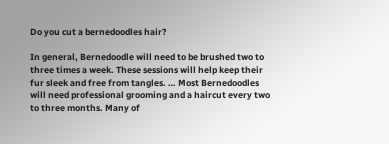Do you cut a bernedoodles hair?

In general, Bernedoodle will need to be brushed two to three times a week. These sessions will help keep their fur sleek and free from tangles. … Most Bernedoodles will need professional grooming and a haircut every two to three months. Many of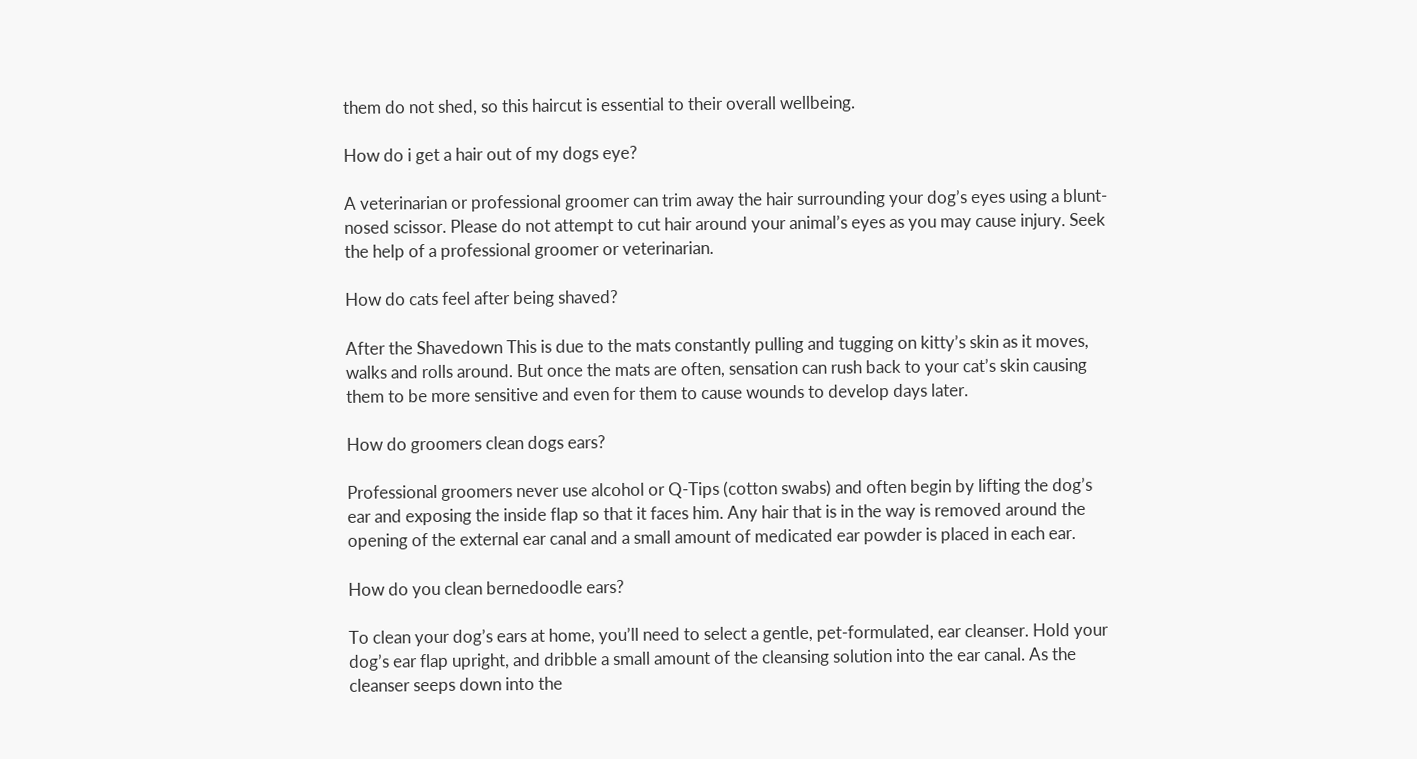them do not shed, so this haircut is essential to their overall wellbeing.

How do i get a hair out of my dogs eye?

A veterinarian or professional groomer can trim away the hair surrounding your dog’s eyes using a blunt-nosed scissor. Please do not attempt to cut hair around your animal’s eyes as you may cause injury. Seek the help of a professional groomer or veterinarian.

How do cats feel after being shaved?

After the Shavedown This is due to the mats constantly pulling and tugging on kitty’s skin as it moves, walks and rolls around. But once the mats are often, sensation can rush back to your cat’s skin causing them to be more sensitive and even for them to cause wounds to develop days later.

How do groomers clean dogs ears?

Professional groomers never use alcohol or Q-Tips (cotton swabs) and often begin by lifting the dog’s ear and exposing the inside flap so that it faces him. Any hair that is in the way is removed around the opening of the external ear canal and a small amount of medicated ear powder is placed in each ear.

How do you clean bernedoodle ears?

To clean your dog’s ears at home, you’ll need to select a gentle, pet-formulated, ear cleanser. Hold your dog’s ear flap upright, and dribble a small amount of the cleansing solution into the ear canal. As the cleanser seeps down into the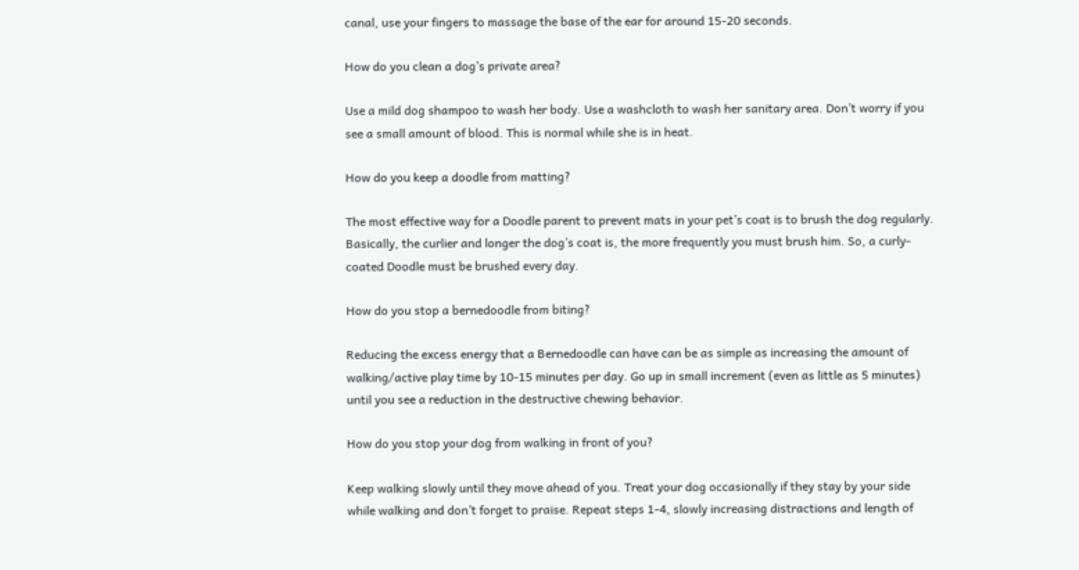canal, use your fingers to massage the base of the ear for around 15-20 seconds.

How do you clean a dog’s private area?

Use a mild dog shampoo to wash her body. Use a washcloth to wash her sanitary area. Don’t worry if you see a small amount of blood. This is normal while she is in heat.

How do you keep a doodle from matting?

The most effective way for a Doodle parent to prevent mats in your pet’s coat is to brush the dog regularly. Basically, the curlier and longer the dog’s coat is, the more frequently you must brush him. So, a curly-coated Doodle must be brushed every day.

How do you stop a bernedoodle from biting?

Reducing the excess energy that a Bernedoodle can have can be as simple as increasing the amount of walking/active play time by 10-15 minutes per day. Go up in small increment (even as little as 5 minutes) until you see a reduction in the destructive chewing behavior.

How do you stop your dog from walking in front of you?

Keep walking slowly until they move ahead of you. Treat your dog occasionally if they stay by your side while walking and don’t forget to praise. Repeat steps 1-4, slowly increasing distractions and length of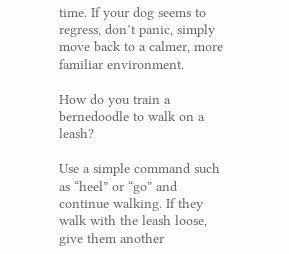time. If your dog seems to regress, don’t panic, simply move back to a calmer, more familiar environment.

How do you train a bernedoodle to walk on a leash?

Use a simple command such as “heel” or “go” and continue walking. If they walk with the leash loose, give them another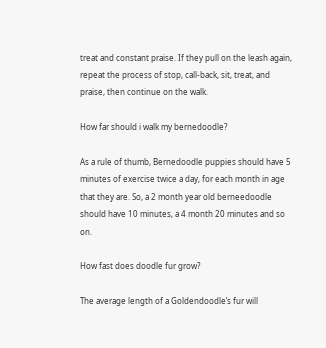treat and constant praise. If they pull on the leash again, repeat the process of stop, call-back, sit, treat, and praise, then continue on the walk.

How far should i walk my bernedoodle?

As a rule of thumb, Bernedoodle puppies should have 5 minutes of exercise twice a day, for each month in age that they are. So, a 2 month year old berneedoodle should have 10 minutes, a 4 month 20 minutes and so on.

How fast does doodle fur grow?

The average length of a Goldendoodle’s fur will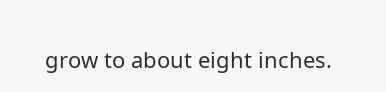grow to about eight inches.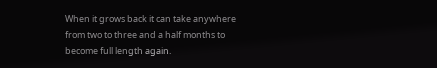When it grows back it can take anywhere from two to three and a half months to become full length again.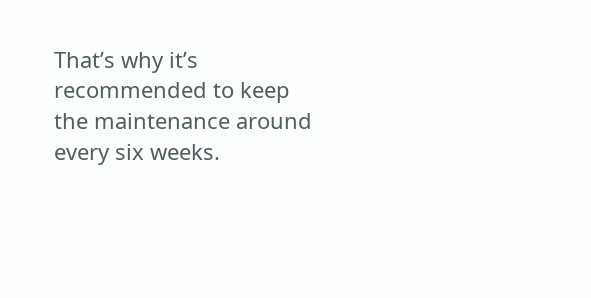That’s why it’s recommended to keep the maintenance around every six weeks.